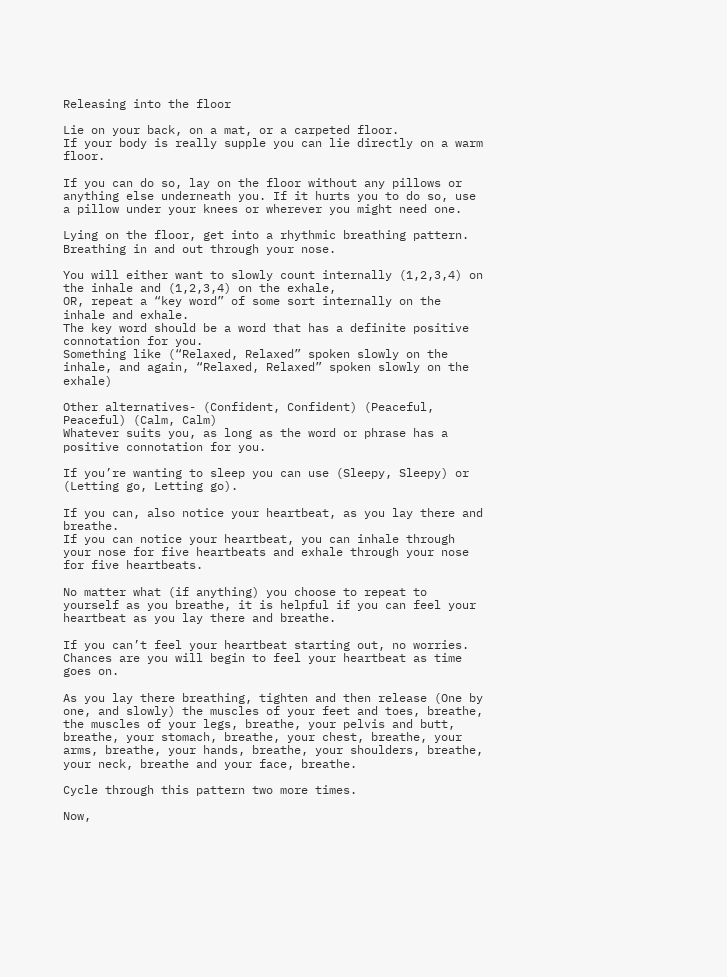Releasing into the floor

Lie on your back, on a mat, or a carpeted floor.
If your body is really supple you can lie directly on a warm floor.

If you can do so, lay on the floor without any pillows or anything else underneath you. If it hurts you to do so, use a pillow under your knees or wherever you might need one.

Lying on the floor, get into a rhythmic breathing pattern.
Breathing in and out through your nose.

You will either want to slowly count internally (1,2,3,4) on the inhale and (1,2,3,4) on the exhale,
OR, repeat a “key word” of some sort internally on the inhale and exhale.
The key word should be a word that has a definite positive connotation for you.
Something like (“Relaxed, Relaxed” spoken slowly on the inhale, and again, “Relaxed, Relaxed” spoken slowly on the exhale)

Other alternatives- (Confident, Confident) (Peaceful, Peaceful) (Calm, Calm)
Whatever suits you, as long as the word or phrase has a positive connotation for you.

If you’re wanting to sleep you can use (Sleepy, Sleepy) or (Letting go, Letting go).

If you can, also notice your heartbeat, as you lay there and breathe.
If you can notice your heartbeat, you can inhale through your nose for five heartbeats and exhale through your nose for five heartbeats.

No matter what (if anything) you choose to repeat to yourself as you breathe, it is helpful if you can feel your heartbeat as you lay there and breathe.

If you can’t feel your heartbeat starting out, no worries. Chances are you will begin to feel your heartbeat as time goes on.

As you lay there breathing, tighten and then release (One by one, and slowly) the muscles of your feet and toes, breathe, the muscles of your legs, breathe, your pelvis and butt, breathe, your stomach, breathe, your chest, breathe, your arms, breathe, your hands, breathe, your shoulders, breathe, your neck, breathe and your face, breathe.

Cycle through this pattern two more times.

Now,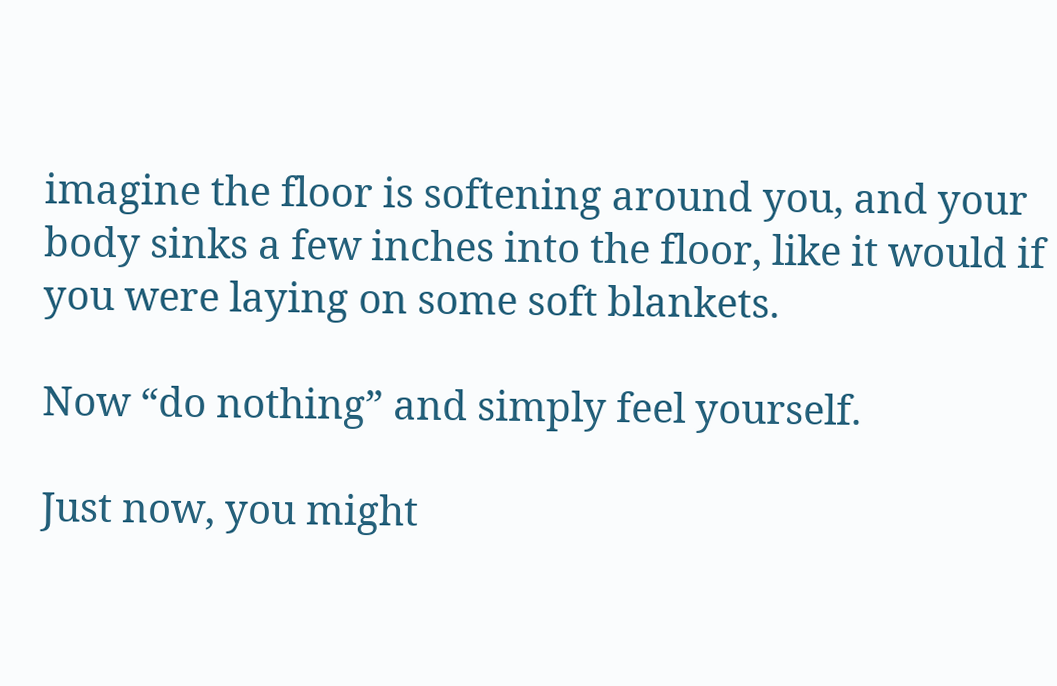imagine the floor is softening around you, and your body sinks a few inches into the floor, like it would if you were laying on some soft blankets.

Now “do nothing” and simply feel yourself.

Just now, you might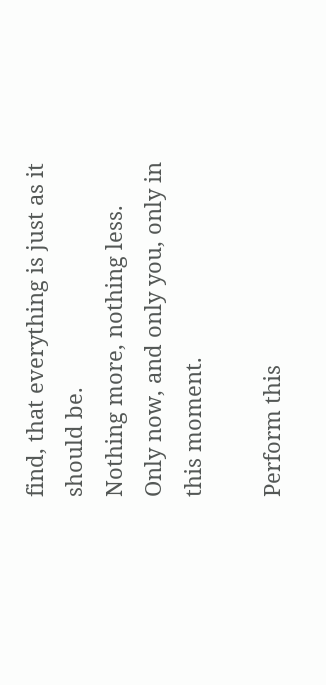find, that everything is just as it should be.
Nothing more, nothing less.
Only now, and only you, only in this moment.

Perform this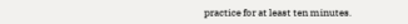practice for at least ten minutes.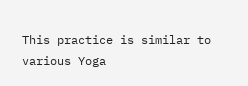This practice is similar to various Yoga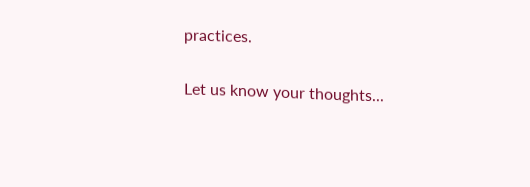practices.

Let us know your thoughts...